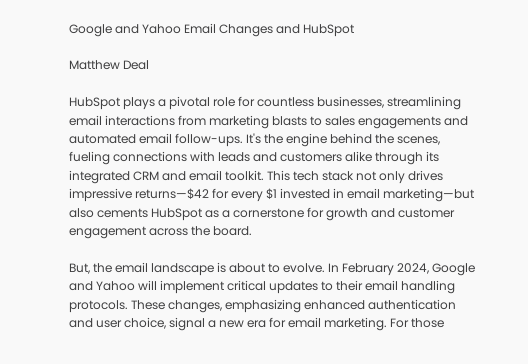Google and Yahoo Email Changes and HubSpot

Matthew Deal

HubSpot plays a pivotal role for countless businesses, streamlining email interactions from marketing blasts to sales engagements and automated email follow-ups. It's the engine behind the scenes, fueling connections with leads and customers alike through its integrated CRM and email toolkit. This tech stack not only drives impressive returns—$42 for every $1 invested in email marketing—but also cements HubSpot as a cornerstone for growth and customer engagement across the board.

But, the email landscape is about to evolve. In February 2024, Google and Yahoo will implement critical updates to their email handling protocols. These changes, emphasizing enhanced authentication and user choice, signal a new era for email marketing. For those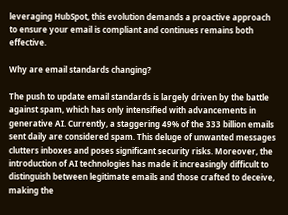leveraging HubSpot, this evolution demands a proactive approach to ensure your email is compliant and continues remains both effective.

Why are email standards changing?

The push to update email standards is largely driven by the battle against spam, which has only intensified with advancements in generative AI. Currently, a staggering 49% of the 333 billion emails sent daily are considered spam. This deluge of unwanted messages clutters inboxes and poses significant security risks. Moreover, the introduction of AI technologies has made it increasingly difficult to distinguish between legitimate emails and those crafted to deceive, making the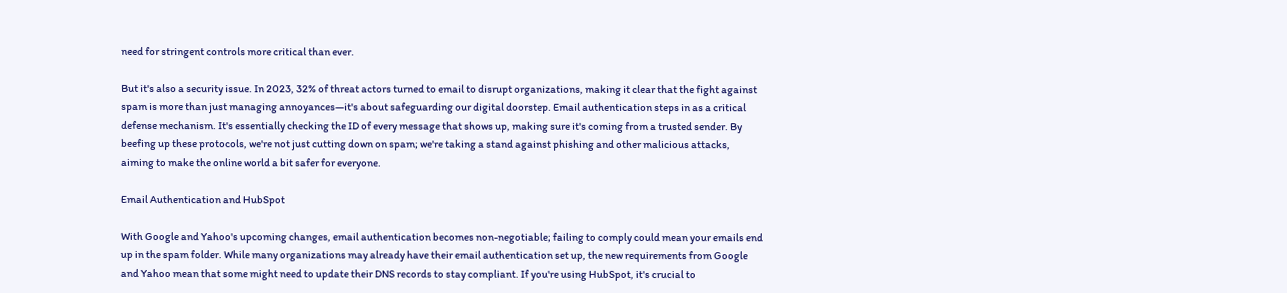need for stringent controls more critical than ever.

But it's also a security issue. In 2023, 32% of threat actors turned to email to disrupt organizations, making it clear that the fight against spam is more than just managing annoyances—it's about safeguarding our digital doorstep. Email authentication steps in as a critical defense mechanism. It's essentially checking the ID of every message that shows up, making sure it's coming from a trusted sender. By beefing up these protocols, we're not just cutting down on spam; we're taking a stand against phishing and other malicious attacks, aiming to make the online world a bit safer for everyone.

Email Authentication and HubSpot

With Google and Yahoo's upcoming changes, email authentication becomes non-negotiable; failing to comply could mean your emails end up in the spam folder. While many organizations may already have their email authentication set up, the new requirements from Google and Yahoo mean that some might need to update their DNS records to stay compliant. If you're using HubSpot, it's crucial to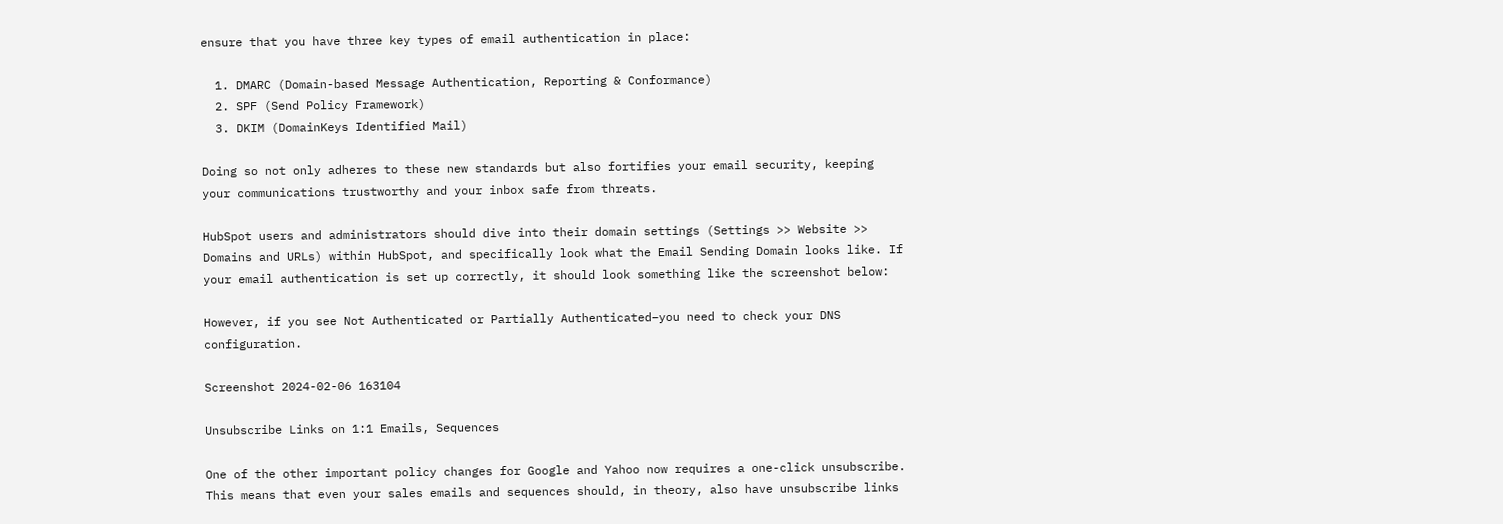ensure that you have three key types of email authentication in place:

  1. DMARC (Domain-based Message Authentication, Reporting & Conformance)
  2. SPF (Send Policy Framework)
  3. DKIM (DomainKeys Identified Mail)

Doing so not only adheres to these new standards but also fortifies your email security, keeping your communications trustworthy and your inbox safe from threats.

HubSpot users and administrators should dive into their domain settings (Settings >> Website >> Domains and URLs) within HubSpot, and specifically look what the Email Sending Domain looks like. If your email authentication is set up correctly, it should look something like the screenshot below:

However, if you see Not Authenticated or Partially Authenticated–you need to check your DNS configuration.

Screenshot 2024-02-06 163104

Unsubscribe Links on 1:1 Emails, Sequences

One of the other important policy changes for Google and Yahoo now requires a one-click unsubscribe. This means that even your sales emails and sequences should, in theory, also have unsubscribe links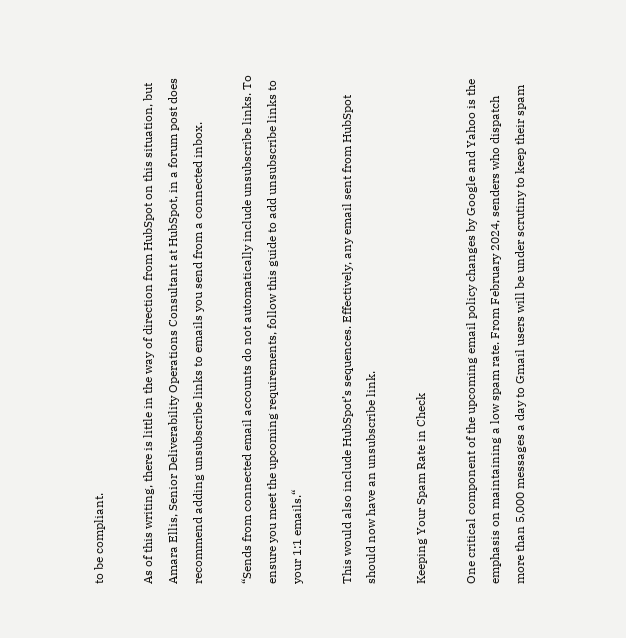to be compliant.

As of this writing, there is little in the way of direction from HubSpot on this situation, but Amara Ellis, Senior Deliverability Operations Consultant at HubSpot, in a forum post does recommend adding unsubscribe links to emails you send from a connected inbox.

“Sends from connected email accounts do not automatically include unsubscribe links. To ensure you meet the upcoming requirements, follow this guide to add unsubscribe links to your 1:1 emails.“

This would also include HubSpot’s sequences. Effectively, any email sent from HubSpot should now have an unsubscribe link.

Keeping Your Spam Rate in Check

One critical component of the upcoming email policy changes by Google and Yahoo is the emphasis on maintaining a low spam rate. From February 2024, senders who dispatch more than 5,000 messages a day to Gmail users will be under scrutiny to keep their spam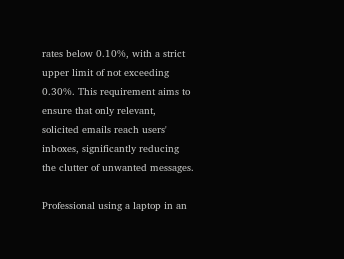rates below 0.10%, with a strict upper limit of not exceeding 0.30%. This requirement aims to ensure that only relevant, solicited emails reach users' inboxes, significantly reducing the clutter of unwanted messages.

Professional using a laptop in an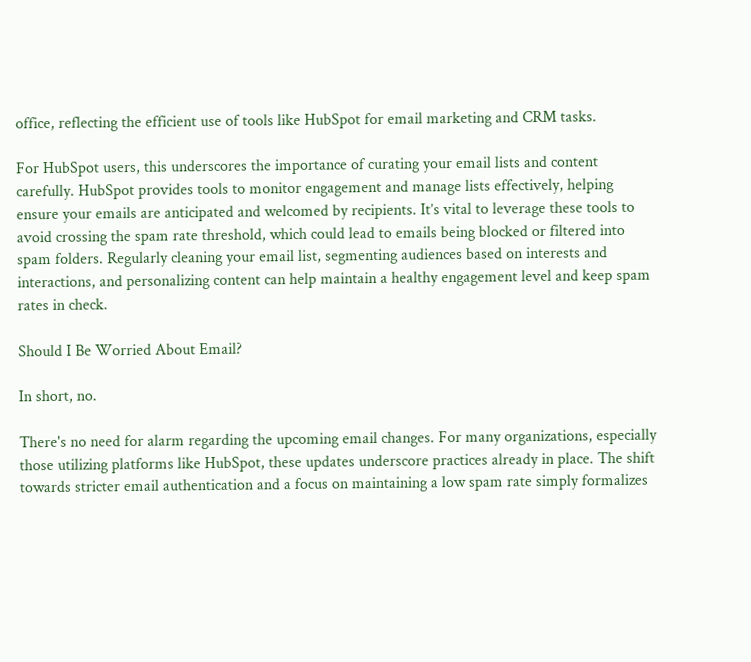office, reflecting the efficient use of tools like HubSpot for email marketing and CRM tasks.

For HubSpot users, this underscores the importance of curating your email lists and content carefully. HubSpot provides tools to monitor engagement and manage lists effectively, helping ensure your emails are anticipated and welcomed by recipients. It’s vital to leverage these tools to avoid crossing the spam rate threshold, which could lead to emails being blocked or filtered into spam folders. Regularly cleaning your email list, segmenting audiences based on interests and interactions, and personalizing content can help maintain a healthy engagement level and keep spam rates in check.

Should I Be Worried About Email?

In short, no.

There's no need for alarm regarding the upcoming email changes. For many organizations, especially those utilizing platforms like HubSpot, these updates underscore practices already in place. The shift towards stricter email authentication and a focus on maintaining a low spam rate simply formalizes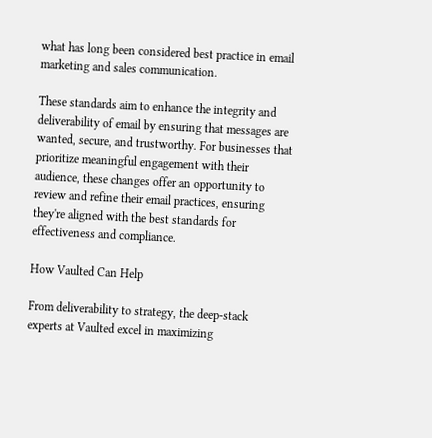what has long been considered best practice in email marketing and sales communication.

These standards aim to enhance the integrity and deliverability of email by ensuring that messages are wanted, secure, and trustworthy. For businesses that prioritize meaningful engagement with their audience, these changes offer an opportunity to review and refine their email practices, ensuring they're aligned with the best standards for effectiveness and compliance.

How Vaulted Can Help

From deliverability to strategy, the deep-stack experts at Vaulted excel in maximizing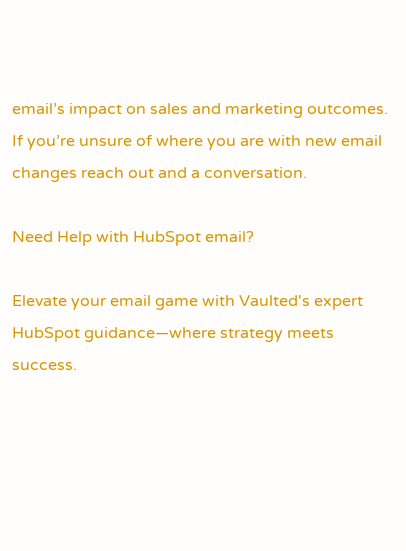email’s impact on sales and marketing outcomes. If you’re unsure of where you are with new email changes reach out and a conversation.

Need Help with HubSpot email?

Elevate your email game with Vaulted's expert HubSpot guidance—where strategy meets success.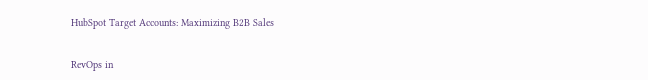HubSpot Target Accounts: Maximizing B2B Sales


RevOps in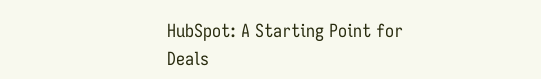HubSpot: A Starting Point for Deals